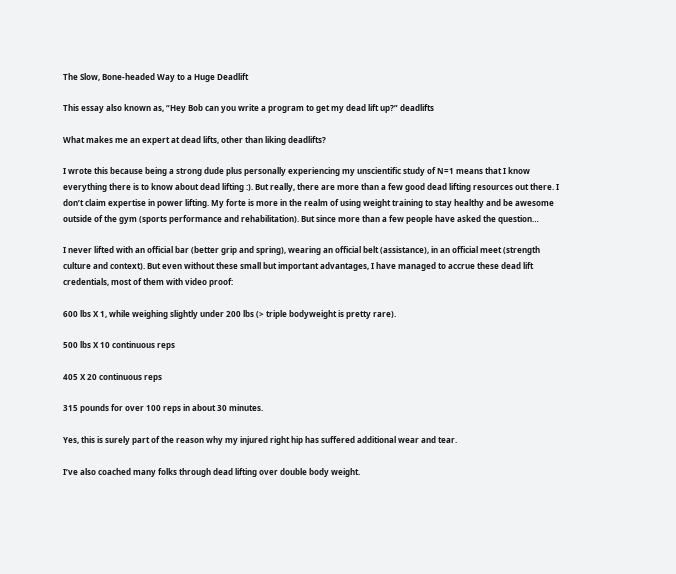The Slow, Bone-headed Way to a Huge Deadlift

This essay also known as, “Hey Bob can you write a program to get my dead lift up?” deadlifts

What makes me an expert at dead lifts, other than liking deadlifts?

I wrote this because being a strong dude plus personally experiencing my unscientific study of N=1 means that I know everything there is to know about dead lifting :). But really, there are more than a few good dead lifting resources out there. I don’t claim expertise in power lifting. My forte is more in the realm of using weight training to stay healthy and be awesome outside of the gym (sports performance and rehabilitation). But since more than a few people have asked the question…

I never lifted with an official bar (better grip and spring), wearing an official belt (assistance), in an official meet (strength culture and context). But even without these small but important advantages, I have managed to accrue these dead lift credentials, most of them with video proof:

600 lbs X 1, while weighing slightly under 200 lbs (> triple bodyweight is pretty rare).

500 lbs X 10 continuous reps

405 X 20 continuous reps

315 pounds for over 100 reps in about 30 minutes.

Yes, this is surely part of the reason why my injured right hip has suffered additional wear and tear.

I’ve also coached many folks through dead lifting over double body weight.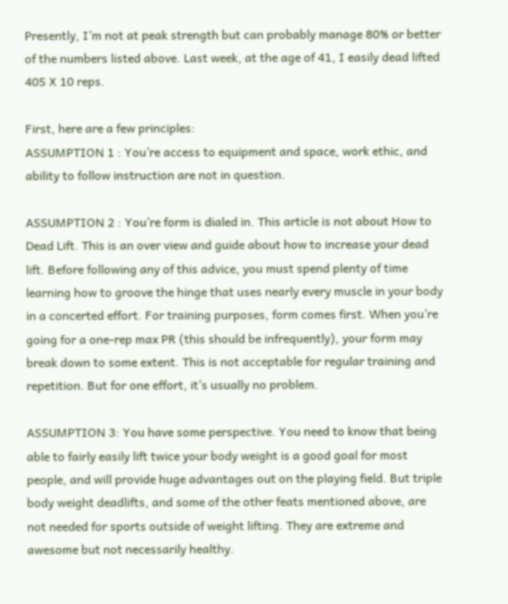Presently, I’m not at peak strength but can probably manage 80% or better of the numbers listed above. Last week, at the age of 41, I easily dead lifted 405 X 10 reps.

First, here are a few principles:
ASSUMPTION 1 : You’re access to equipment and space, work ethic, and ability to follow instruction are not in question.

ASSUMPTION 2 : You’re form is dialed in. This article is not about How to Dead Lift. This is an over view and guide about how to increase your dead lift. Before following any of this advice, you must spend plenty of time learning how to groove the hinge that uses nearly every muscle in your body in a concerted effort. For training purposes, form comes first. When you’re going for a one-rep max PR (this should be infrequently), your form may break down to some extent. This is not acceptable for regular training and repetition. But for one effort, it’s usually no problem.

ASSUMPTION 3: You have some perspective. You need to know that being able to fairly easily lift twice your body weight is a good goal for most people, and will provide huge advantages out on the playing field. But triple body weight deadlifts, and some of the other feats mentioned above, are not needed for sports outside of weight lifting. They are extreme and awesome but not necessarily healthy.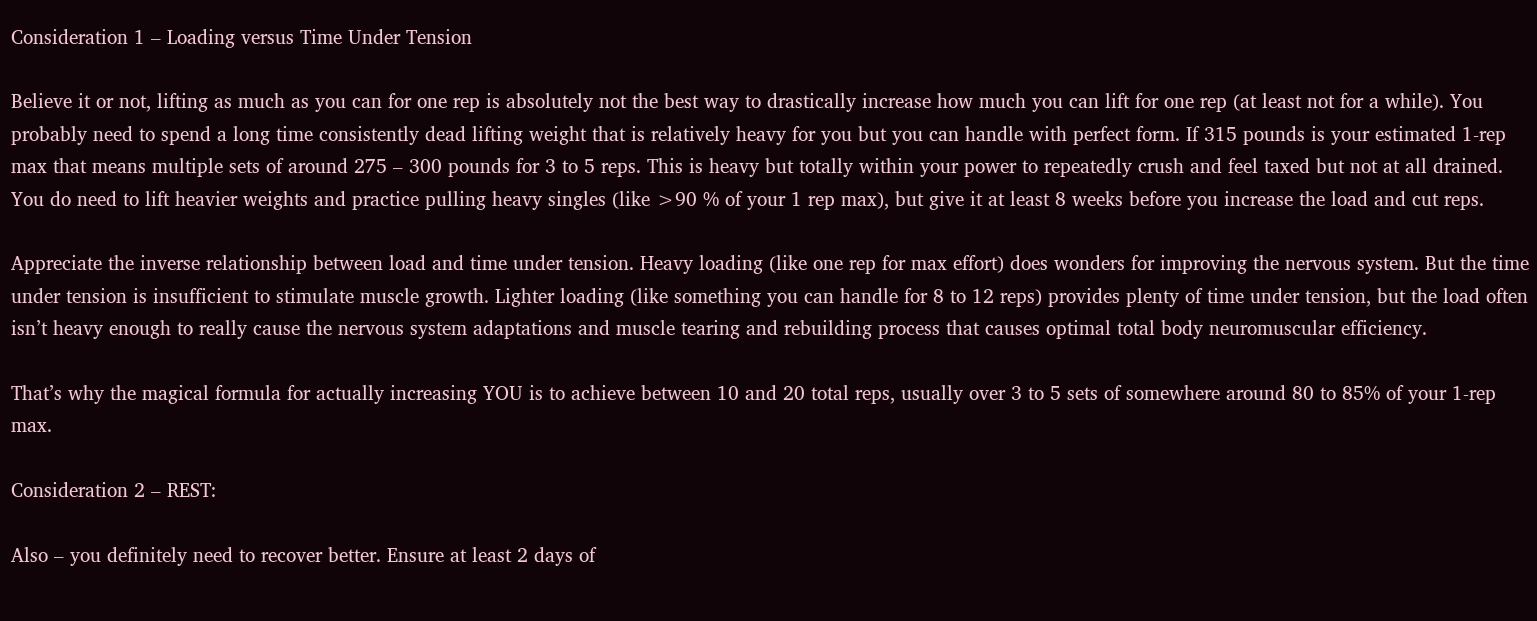Consideration 1 – Loading versus Time Under Tension

Believe it or not, lifting as much as you can for one rep is absolutely not the best way to drastically increase how much you can lift for one rep (at least not for a while). You probably need to spend a long time consistently dead lifting weight that is relatively heavy for you but you can handle with perfect form. If 315 pounds is your estimated 1-rep max that means multiple sets of around 275 – 300 pounds for 3 to 5 reps. This is heavy but totally within your power to repeatedly crush and feel taxed but not at all drained. You do need to lift heavier weights and practice pulling heavy singles (like >90 % of your 1 rep max), but give it at least 8 weeks before you increase the load and cut reps.

Appreciate the inverse relationship between load and time under tension. Heavy loading (like one rep for max effort) does wonders for improving the nervous system. But the time under tension is insufficient to stimulate muscle growth. Lighter loading (like something you can handle for 8 to 12 reps) provides plenty of time under tension, but the load often isn’t heavy enough to really cause the nervous system adaptations and muscle tearing and rebuilding process that causes optimal total body neuromuscular efficiency.

That’s why the magical formula for actually increasing YOU is to achieve between 10 and 20 total reps, usually over 3 to 5 sets of somewhere around 80 to 85% of your 1-rep max.

Consideration 2 – REST:

Also – you definitely need to recover better. Ensure at least 2 days of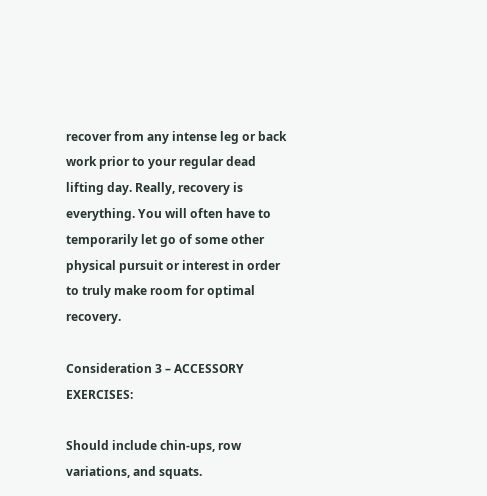recover from any intense leg or back work prior to your regular dead lifting day. Really, recovery is everything. You will often have to temporarily let go of some other physical pursuit or interest in order to truly make room for optimal recovery.

Consideration 3 – ACCESSORY EXERCISES:

Should include chin-ups, row variations, and squats.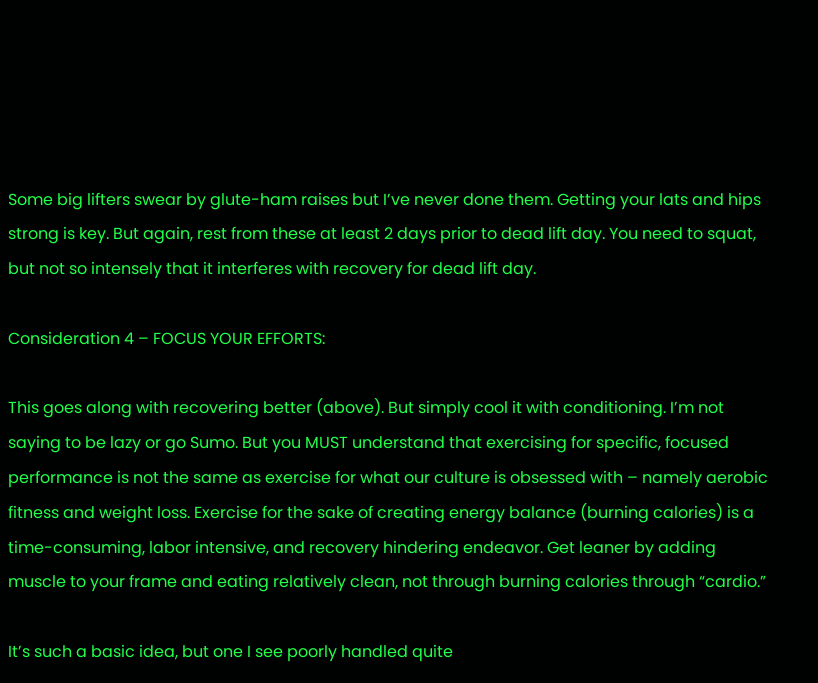Some big lifters swear by glute-ham raises but I’ve never done them. Getting your lats and hips strong is key. But again, rest from these at least 2 days prior to dead lift day. You need to squat, but not so intensely that it interferes with recovery for dead lift day.

Consideration 4 – FOCUS YOUR EFFORTS:

This goes along with recovering better (above). But simply cool it with conditioning. I’m not saying to be lazy or go Sumo. But you MUST understand that exercising for specific, focused performance is not the same as exercise for what our culture is obsessed with – namely aerobic fitness and weight loss. Exercise for the sake of creating energy balance (burning calories) is a time-consuming, labor intensive, and recovery hindering endeavor. Get leaner by adding muscle to your frame and eating relatively clean, not through burning calories through “cardio.”

It’s such a basic idea, but one I see poorly handled quite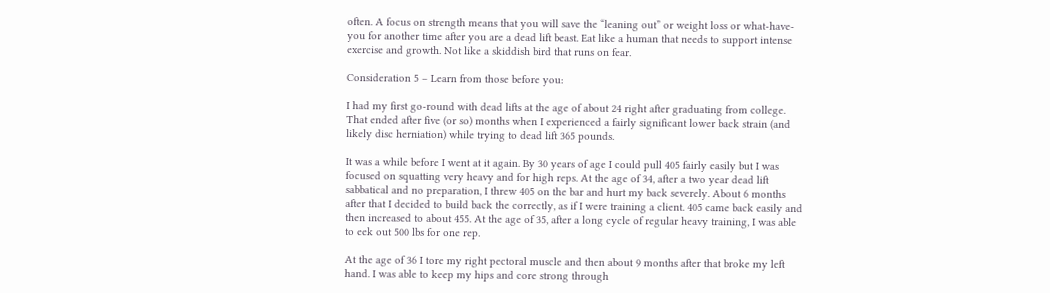often. A focus on strength means that you will save the “leaning out” or weight loss or what-have-you for another time after you are a dead lift beast. Eat like a human that needs to support intense exercise and growth. Not like a skiddish bird that runs on fear.

Consideration 5 – Learn from those before you:

I had my first go-round with dead lifts at the age of about 24 right after graduating from college. That ended after five (or so) months when I experienced a fairly significant lower back strain (and likely disc herniation) while trying to dead lift 365 pounds.

It was a while before I went at it again. By 30 years of age I could pull 405 fairly easily but I was focused on squatting very heavy and for high reps. At the age of 34, after a two year dead lift sabbatical and no preparation, I threw 405 on the bar and hurt my back severely. About 6 months after that I decided to build back the correctly, as if I were training a client. 405 came back easily and then increased to about 455. At the age of 35, after a long cycle of regular heavy training, I was able to eek out 500 lbs for one rep.

At the age of 36 I tore my right pectoral muscle and then about 9 months after that broke my left hand. I was able to keep my hips and core strong through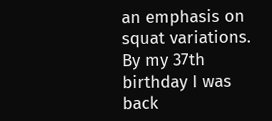an emphasis on squat variations. By my 37th birthday I was back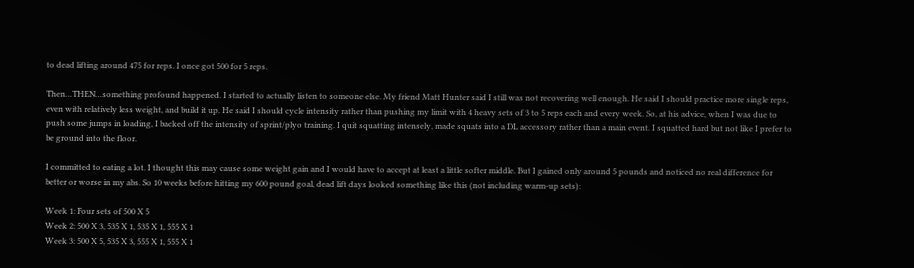to dead lifting around 475 for reps. I once got 500 for 5 reps.

Then…THEN…something profound happened. I started to actually listen to someone else. My friend Matt Hunter said I still was not recovering well enough. He said I should practice more single reps, even with relatively less weight, and build it up. He said I should cycle intensity rather than pushing my limit with 4 heavy sets of 3 to 5 reps each and every week. So, at his advice, when I was due to push some jumps in loading, I backed off the intensity of sprint/plyo training. I quit squatting intensely, made squats into a DL accessory rather than a main event. I squatted hard but not like I prefer to be ground into the floor.

I committed to eating a lot. I thought this may cause some weight gain and I would have to accept at least a little softer middle. But I gained only around 5 pounds and noticed no real difference for better or worse in my abs. So 10 weeks before hitting my 600 pound goal, dead lift days looked something like this (not including warm-up sets):

Week 1: Four sets of 500 X 5
Week 2: 500 X 3, 535 X 1, 535 X 1, 555 X 1
Week 3: 500 X 5, 535 X 3, 555 X 1, 555 X 1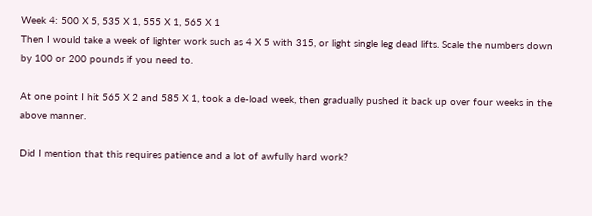Week 4: 500 X 5, 535 X 1, 555 X 1, 565 X 1
Then I would take a week of lighter work such as 4 X 5 with 315, or light single leg dead lifts. Scale the numbers down by 100 or 200 pounds if you need to.

At one point I hit 565 X 2 and 585 X 1, took a de-load week, then gradually pushed it back up over four weeks in the above manner.

Did I mention that this requires patience and a lot of awfully hard work?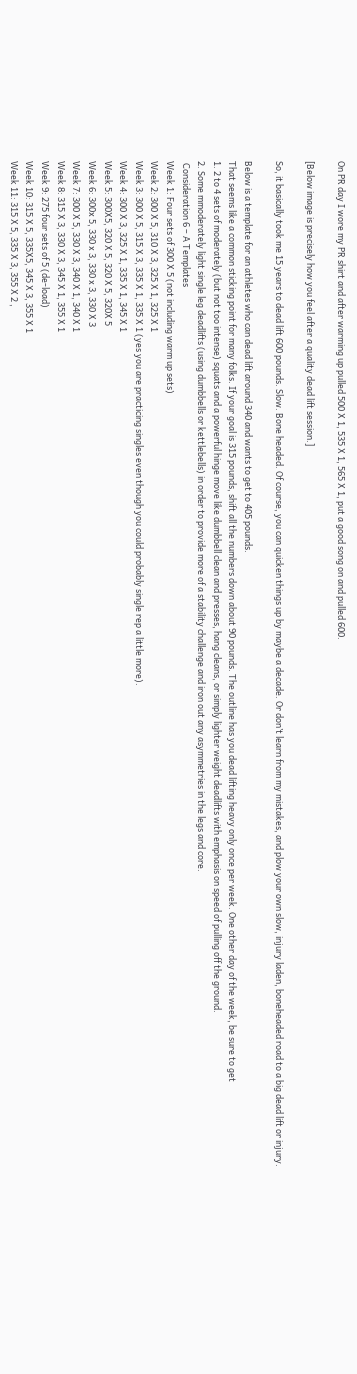On PR day I wore my PR shirt and after warming up pulled 500 X 1, 535 X 1, 565 X 1, put a good song on and pulled 600.

[Below image is precisely how you feel after a quality dead lift session.]

So, it basically took me 15 years to dead lift 600 pounds. Slow. Bone headed. Of course, you can quicken things up by maybe a decade. Or don’t learn from my mistakes, and plow your own slow, injury laden, boneheaded road to a big dead lift or injury.

Below is a template for an athletes who can dead lift around 340 and wants to get to 405 pounds.
That seems like a common sticking point for many folks. If your goal is 315 pounds, shift all the numbers down about 90 pounds. The outline has you dead lifting heavy only once per week. One other day of the week, be sure to get
1. 2 to 4 sets of moderately (but not too intense) squats and a powerful hinge move like dumbbell clean and presses, hang cleans, or simply lighter weight deadlifts with emphasis on speed of pulling off the ground.
2. Some mmoderately light single leg deadlifts (using dumbbells or kettlebells) in order to provide more of a stability challenge and iron out any asymmetries in the legs and core.
 Consideration 6 – A Templates
Week 1: Four sets of 300 X 5 (not including warm up sets)
Week 2: 300 X 5, 310 X 3, 325 X 1, 325 X 1
Week 3: 300 X 5, 315 X 3, 335 X 1, 335 X 1 (yes you are practicing singles even though you could probably single rep a little more).
Week 4: 300 X 3, 325 X 1, 335 X 1, 345 X 1
Week 5: 300X5, 320 X 5, 320 X 5, 320X 5
Week 6: 300x 5, 330 x 3, 330 x 3, 330 X 3
Week 7: 300 X 5, 330 X 3, 340 X 1, 340 X 1
Week 8: 315 X 3, 330 X 3, 345 X 1, 355 X 1
Week 9: 275 four sets of 5 (de-load)
Week 10: 315 X 5, 335X5, 345 X 3, 355 X 1
Week 11: 315 X 5, 335 X 3, 355 X 2 ,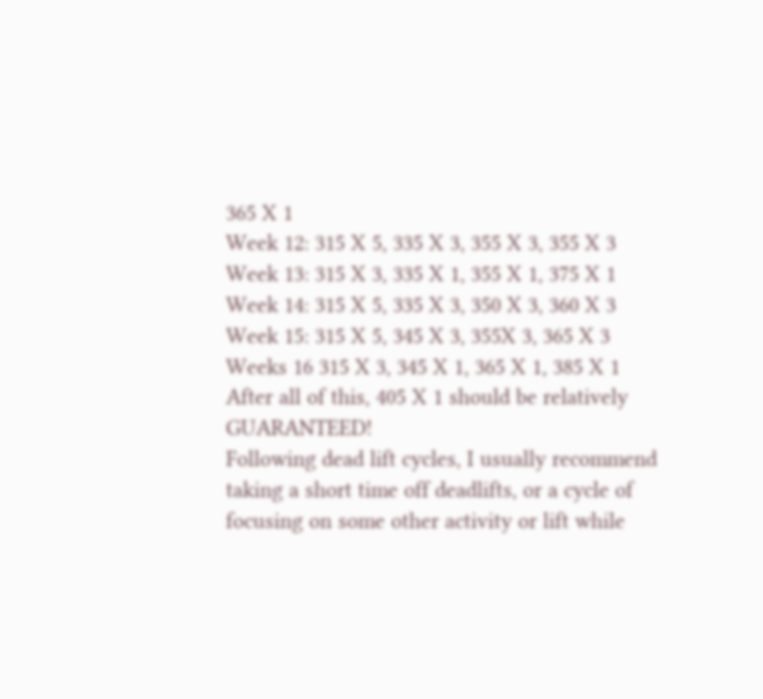365 X 1
Week 12: 315 X 5, 335 X 3, 355 X 3, 355 X 3
Week 13: 315 X 3, 335 X 1, 355 X 1, 375 X 1
Week 14: 315 X 5, 335 X 3, 350 X 3, 360 X 3
Week 15: 315 X 5, 345 X 3, 355X 3, 365 X 3
Weeks 16 315 X 3, 345 X 1, 365 X 1, 385 X 1
After all of this, 405 X 1 should be relatively GUARANTEED!
Following dead lift cycles, I usually recommend taking a short time off deadlifts, or a cycle of focusing on some other activity or lift while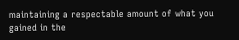maintaining a respectable amount of what you gained in the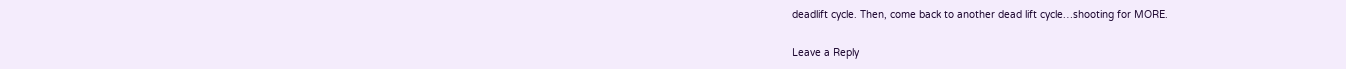deadlift cycle. Then, come back to another dead lift cycle…shooting for MORE.

Leave a Reply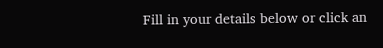Fill in your details below or click an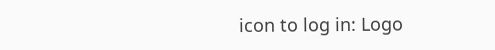icon to log in: Logo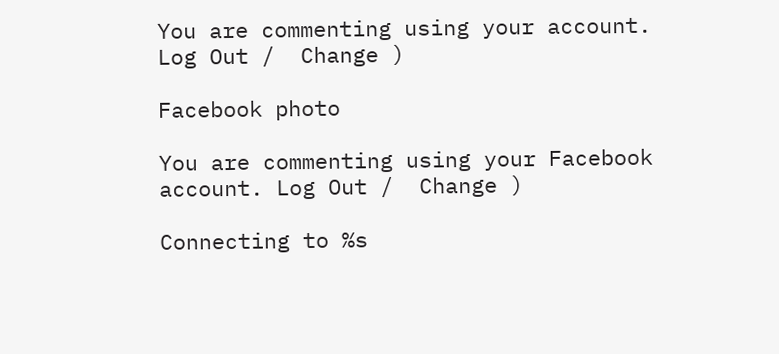You are commenting using your account. Log Out /  Change )

Facebook photo

You are commenting using your Facebook account. Log Out /  Change )

Connecting to %s